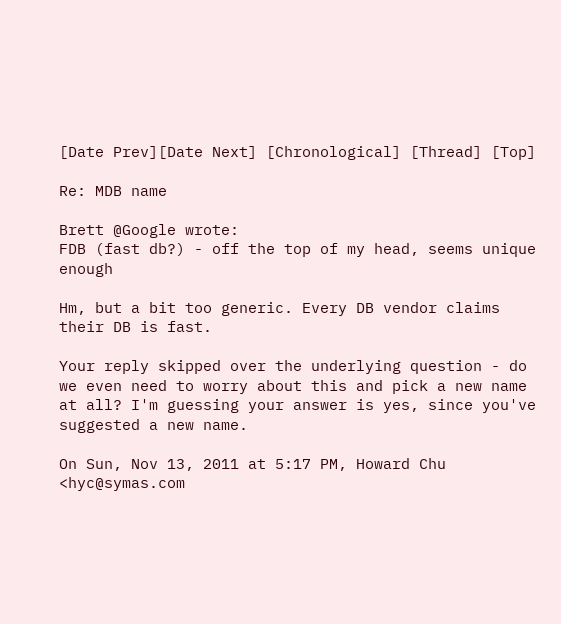[Date Prev][Date Next] [Chronological] [Thread] [Top]

Re: MDB name

Brett @Google wrote:
FDB (fast db?) - off the top of my head, seems unique enough

Hm, but a bit too generic. Every DB vendor claims their DB is fast.

Your reply skipped over the underlying question - do we even need to worry about this and pick a new name at all? I'm guessing your answer is yes, since you've suggested a new name.

On Sun, Nov 13, 2011 at 5:17 PM, Howard Chu <hyc@symas.com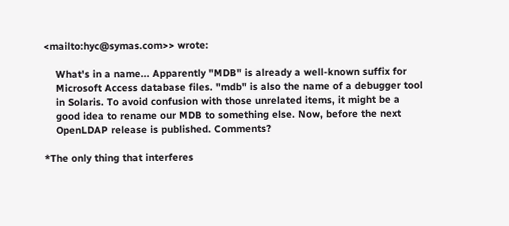<mailto:hyc@symas.com>> wrote:

    What's in a name... Apparently "MDB" is already a well-known suffix for
    Microsoft Access database files. "mdb" is also the name of a debugger tool
    in Solaris. To avoid confusion with those unrelated items, it might be a
    good idea to rename our MDB to something else. Now, before the next
    OpenLDAP release is published. Comments?

*The only thing that interferes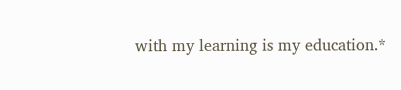with my learning is my education.*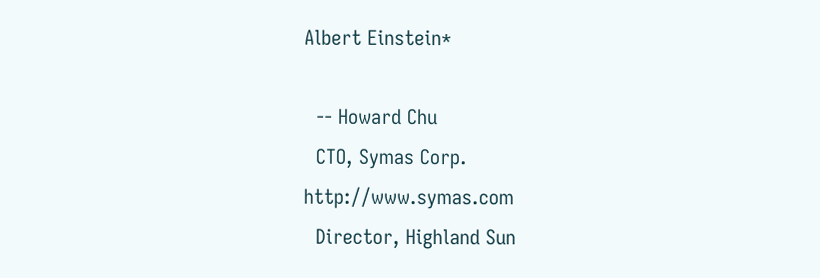Albert Einstein*

  -- Howard Chu
  CTO, Symas Corp.           http://www.symas.com
  Director, Highland Sun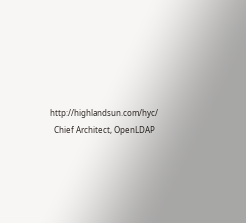http://highlandsun.com/hyc/
  Chief Architect, OpenLDAP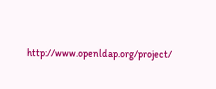http://www.openldap.org/project/